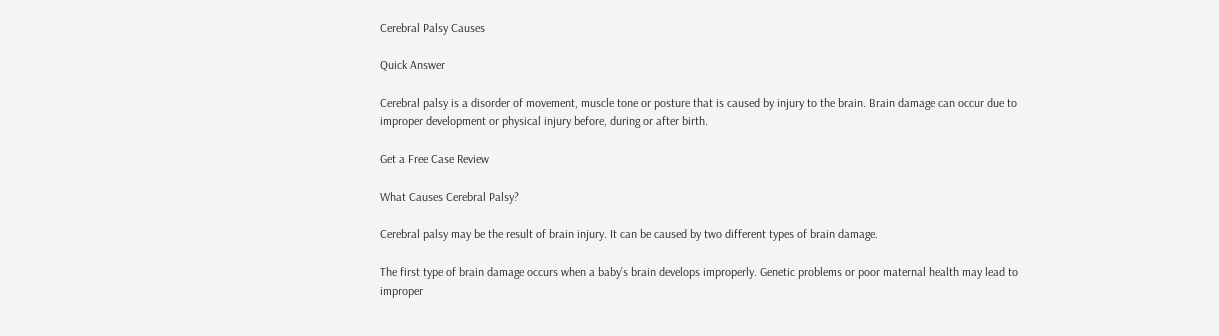Cerebral Palsy Causes

Quick Answer

Cerebral palsy is a disorder of movement, muscle tone or posture that is caused by injury to the brain. Brain damage can occur due to improper development or physical injury before, during or after birth.

Get a Free Case Review

What Causes Cerebral Palsy?

Cerebral palsy may be the result of brain injury. It can be caused by two different types of brain damage.

The first type of brain damage occurs when a baby’s brain develops improperly. Genetic problems or poor maternal health may lead to improper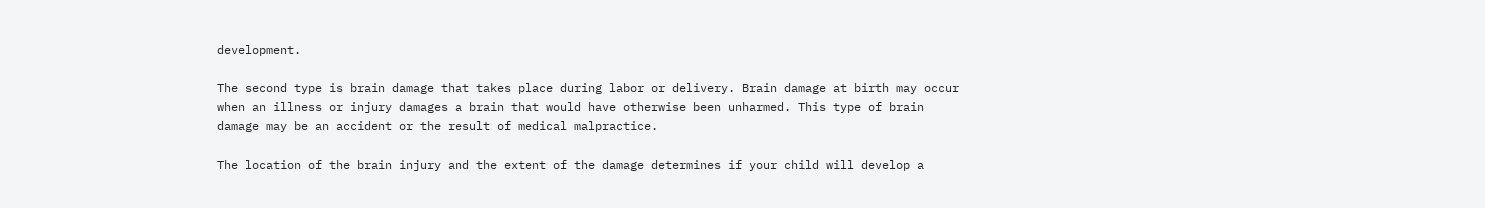development.

The second type is brain damage that takes place during labor or delivery. Brain damage at birth may occur when an illness or injury damages a brain that would have otherwise been unharmed. This type of brain damage may be an accident or the result of medical malpractice.

The location of the brain injury and the extent of the damage determines if your child will develop a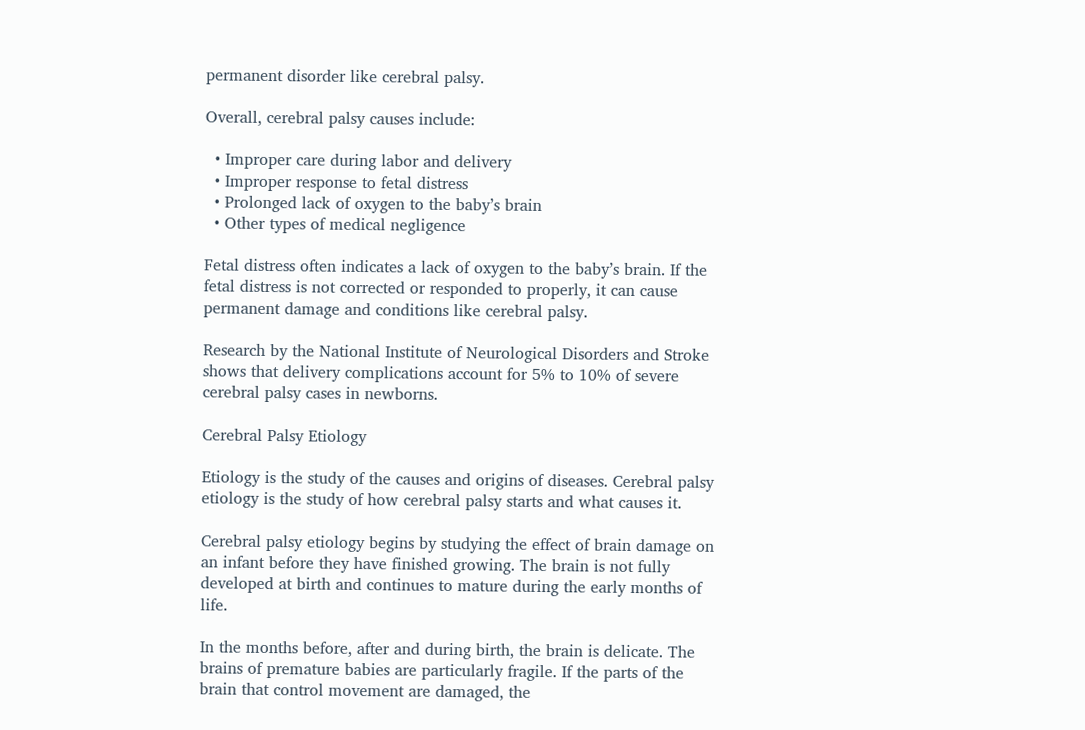permanent disorder like cerebral palsy.

Overall, cerebral palsy causes include:

  • Improper care during labor and delivery
  • Improper response to fetal distress
  • Prolonged lack of oxygen to the baby’s brain
  • Other types of medical negligence

Fetal distress often indicates a lack of oxygen to the baby’s brain. If the fetal distress is not corrected or responded to properly, it can cause permanent damage and conditions like cerebral palsy.

Research by the National Institute of Neurological Disorders and Stroke shows that delivery complications account for 5% to 10% of severe cerebral palsy cases in newborns.

Cerebral Palsy Etiology

Etiology is the study of the causes and origins of diseases. Cerebral palsy etiology is the study of how cerebral palsy starts and what causes it.

Cerebral palsy etiology begins by studying the effect of brain damage on an infant before they have finished growing. The brain is not fully developed at birth and continues to mature during the early months of life.

In the months before, after and during birth, the brain is delicate. The brains of premature babies are particularly fragile. If the parts of the brain that control movement are damaged, the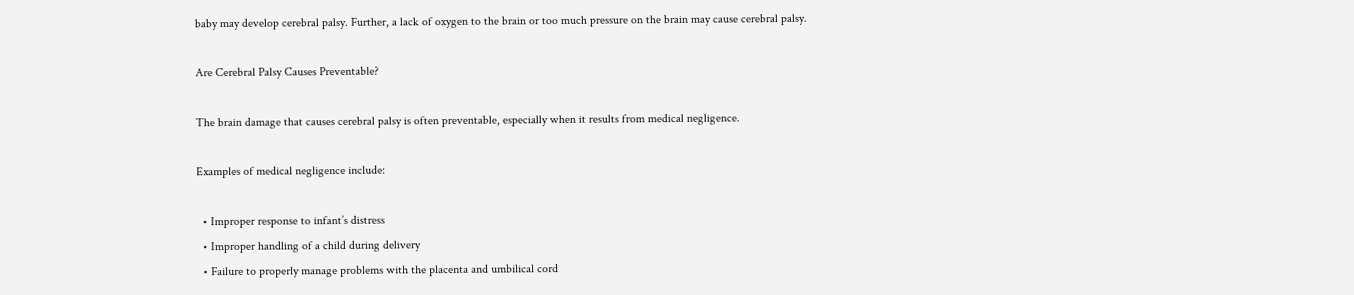baby may develop cerebral palsy. Further, a lack of oxygen to the brain or too much pressure on the brain may cause cerebral palsy.

Are Cerebral Palsy Causes Preventable?

The brain damage that causes cerebral palsy is often preventable, especially when it results from medical negligence.

Examples of medical negligence include:

  • Improper response to infant’s distress
  • Improper handling of a child during delivery
  • Failure to properly manage problems with the placenta and umbilical cord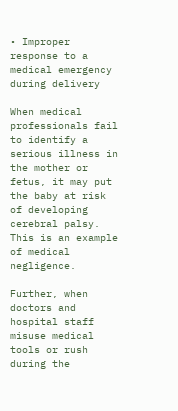• Improper response to a medical emergency during delivery

When medical professionals fail to identify a serious illness in the mother or fetus, it may put the baby at risk of developing cerebral palsy. This is an example of medical negligence.

Further, when doctors and hospital staff misuse medical tools or rush during the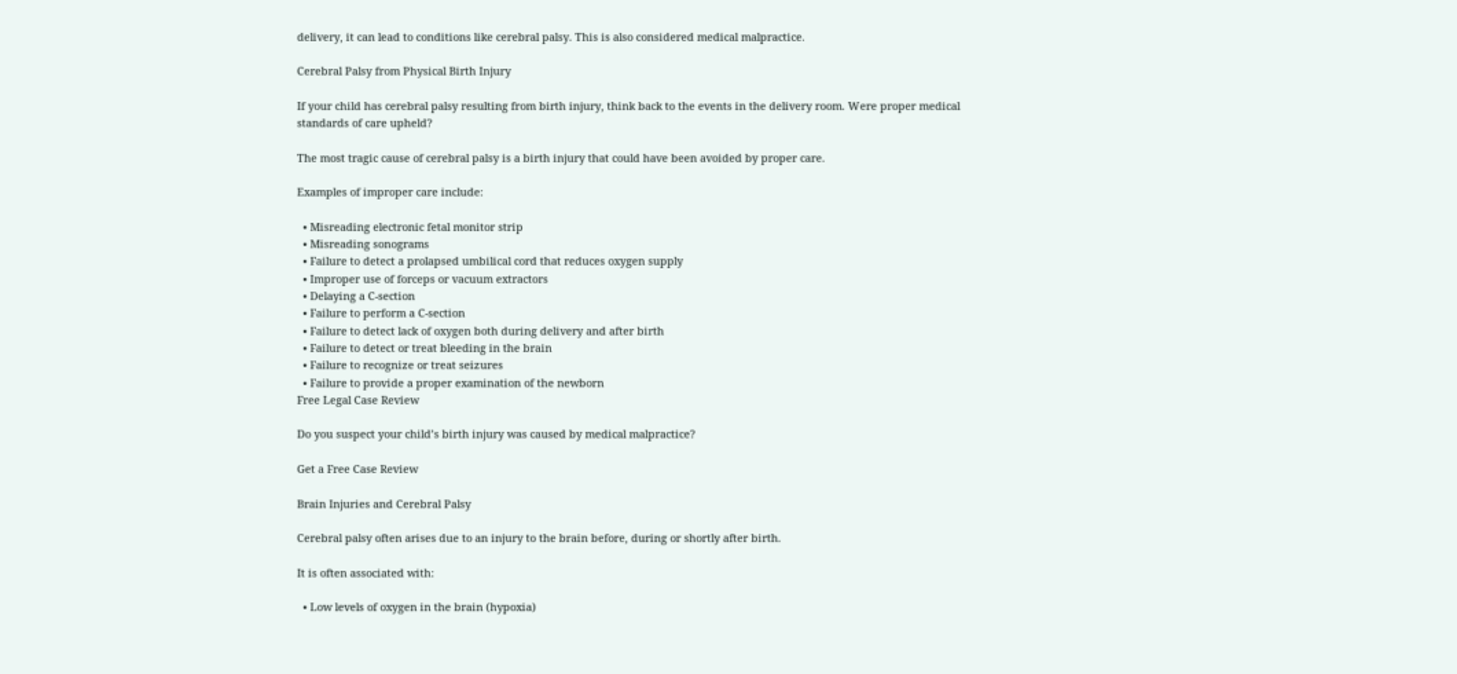delivery, it can lead to conditions like cerebral palsy. This is also considered medical malpractice.

Cerebral Palsy from Physical Birth Injury

If your child has cerebral palsy resulting from birth injury, think back to the events in the delivery room. Were proper medical standards of care upheld?

The most tragic cause of cerebral palsy is a birth injury that could have been avoided by proper care.

Examples of improper care include:

  • Misreading electronic fetal monitor strip
  • Misreading sonograms
  • Failure to detect a prolapsed umbilical cord that reduces oxygen supply
  • Improper use of forceps or vacuum extractors
  • Delaying a C-section
  • Failure to perform a C-section
  • Failure to detect lack of oxygen both during delivery and after birth
  • Failure to detect or treat bleeding in the brain
  • Failure to recognize or treat seizures
  • Failure to provide a proper examination of the newborn
Free Legal Case Review

Do you suspect your child’s birth injury was caused by medical malpractice?

Get a Free Case Review

Brain Injuries and Cerebral Palsy

Cerebral palsy often arises due to an injury to the brain before, during or shortly after birth.

It is often associated with:

  • Low levels of oxygen in the brain (hypoxia)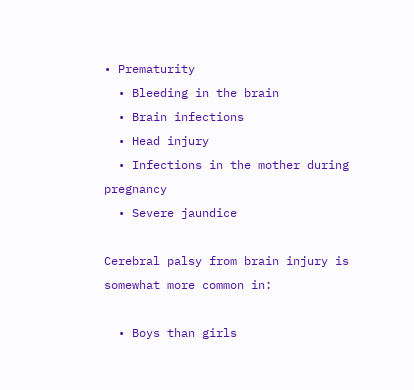• Prematurity
  • Bleeding in the brain
  • Brain infections
  • Head injury
  • Infections in the mother during pregnancy
  • Severe jaundice

Cerebral palsy from brain injury is somewhat more common in:

  • Boys than girls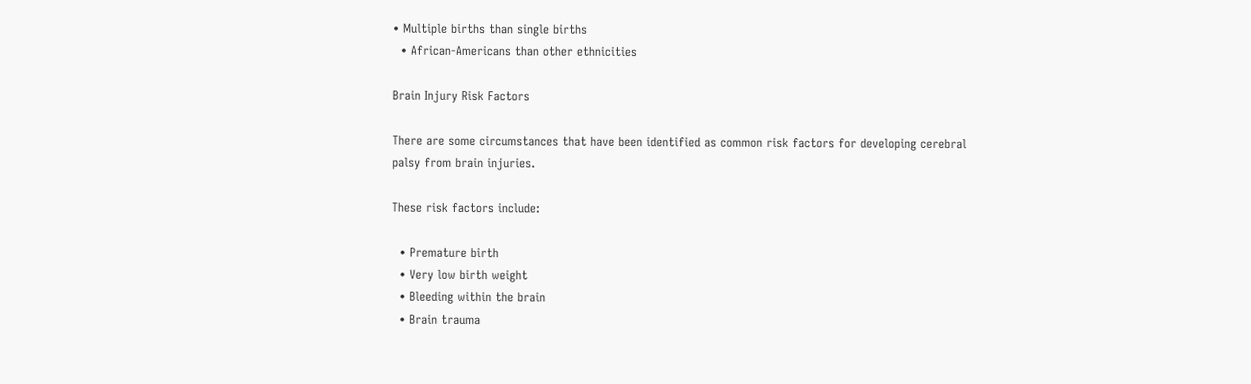• Multiple births than single births
  • African-Americans than other ethnicities

Brain Injury Risk Factors

There are some circumstances that have been identified as common risk factors for developing cerebral palsy from brain injuries.

These risk factors include:

  • Premature birth
  • Very low birth weight
  • Bleeding within the brain
  • Brain trauma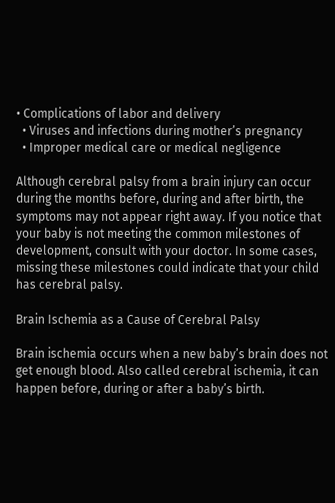• Complications of labor and delivery
  • Viruses and infections during mother’s pregnancy
  • Improper medical care or medical negligence

Although cerebral palsy from a brain injury can occur during the months before, during and after birth, the symptoms may not appear right away. If you notice that your baby is not meeting the common milestones of development, consult with your doctor. In some cases, missing these milestones could indicate that your child has cerebral palsy.

Brain Ischemia as a Cause of Cerebral Palsy

Brain ischemia occurs when a new baby’s brain does not get enough blood. Also called cerebral ischemia, it can happen before, during or after a baby’s birth.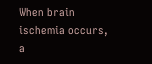When brain ischemia occurs, a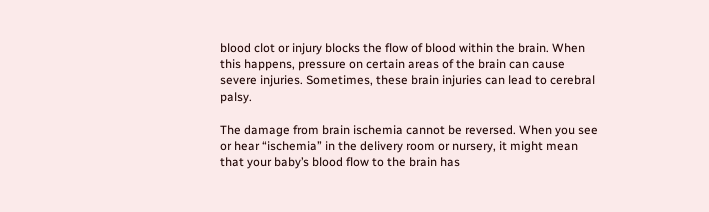blood clot or injury blocks the flow of blood within the brain. When this happens, pressure on certain areas of the brain can cause severe injuries. Sometimes, these brain injuries can lead to cerebral palsy.

The damage from brain ischemia cannot be reversed. When you see or hear “ischemia” in the delivery room or nursery, it might mean that your baby’s blood flow to the brain has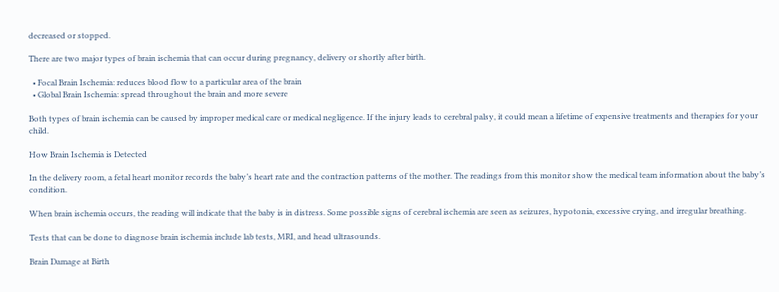decreased or stopped.

There are two major types of brain ischemia that can occur during pregnancy, delivery or shortly after birth.

  • Focal Brain Ischemia: reduces blood flow to a particular area of the brain
  • Global Brain Ischemia: spread throughout the brain and more severe

Both types of brain ischemia can be caused by improper medical care or medical negligence. If the injury leads to cerebral palsy, it could mean a lifetime of expensive treatments and therapies for your child.

How Brain Ischemia is Detected

In the delivery room, a fetal heart monitor records the baby’s heart rate and the contraction patterns of the mother. The readings from this monitor show the medical team information about the baby’s condition.

When brain ischemia occurs, the reading will indicate that the baby is in distress. Some possible signs of cerebral ischemia are seen as seizures, hypotonia, excessive crying, and irregular breathing.

Tests that can be done to diagnose brain ischemia include lab tests, MRI, and head ultrasounds.

Brain Damage at Birth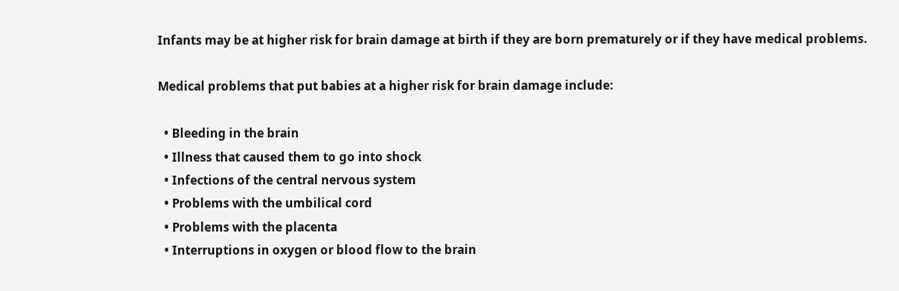Infants may be at higher risk for brain damage at birth if they are born prematurely or if they have medical problems.

Medical problems that put babies at a higher risk for brain damage include:

  • Bleeding in the brain
  • Illness that caused them to go into shock
  • Infections of the central nervous system
  • Problems with the umbilical cord
  • Problems with the placenta
  • Interruptions in oxygen or blood flow to the brain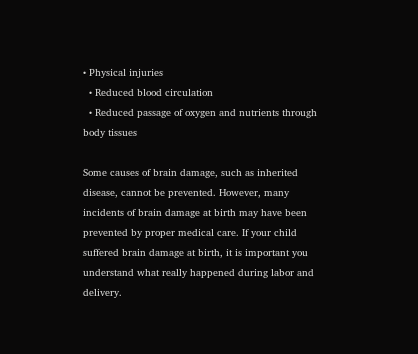• Physical injuries
  • Reduced blood circulation
  • Reduced passage of oxygen and nutrients through body tissues

Some causes of brain damage, such as inherited disease, cannot be prevented. However, many incidents of brain damage at birth may have been prevented by proper medical care. If your child suffered brain damage at birth, it is important you understand what really happened during labor and delivery.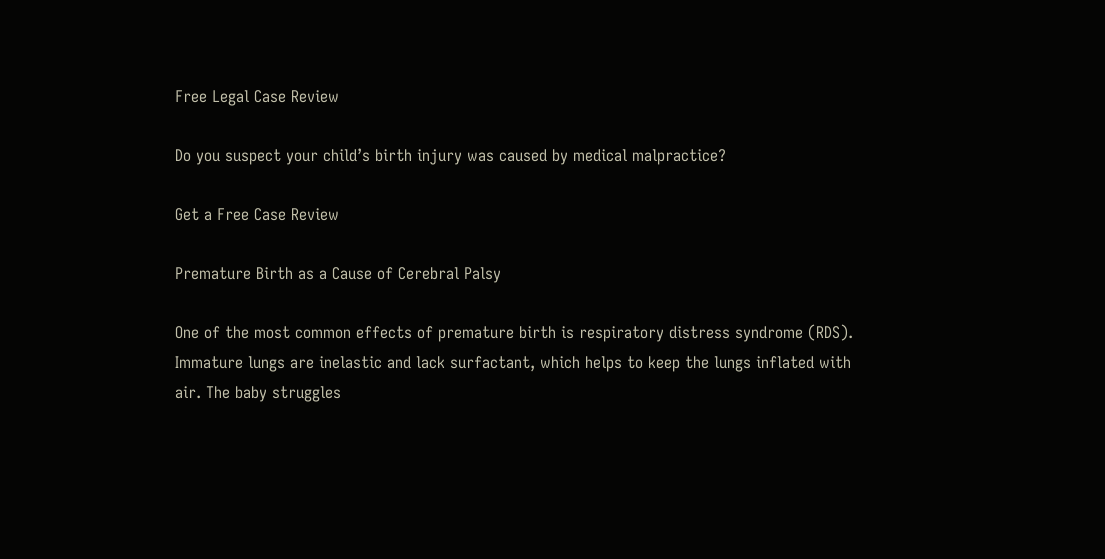Free Legal Case Review

Do you suspect your child’s birth injury was caused by medical malpractice?

Get a Free Case Review

Premature Birth as a Cause of Cerebral Palsy

One of the most common effects of premature birth is respiratory distress syndrome (RDS). Immature lungs are inelastic and lack surfactant, which helps to keep the lungs inflated with air. The baby struggles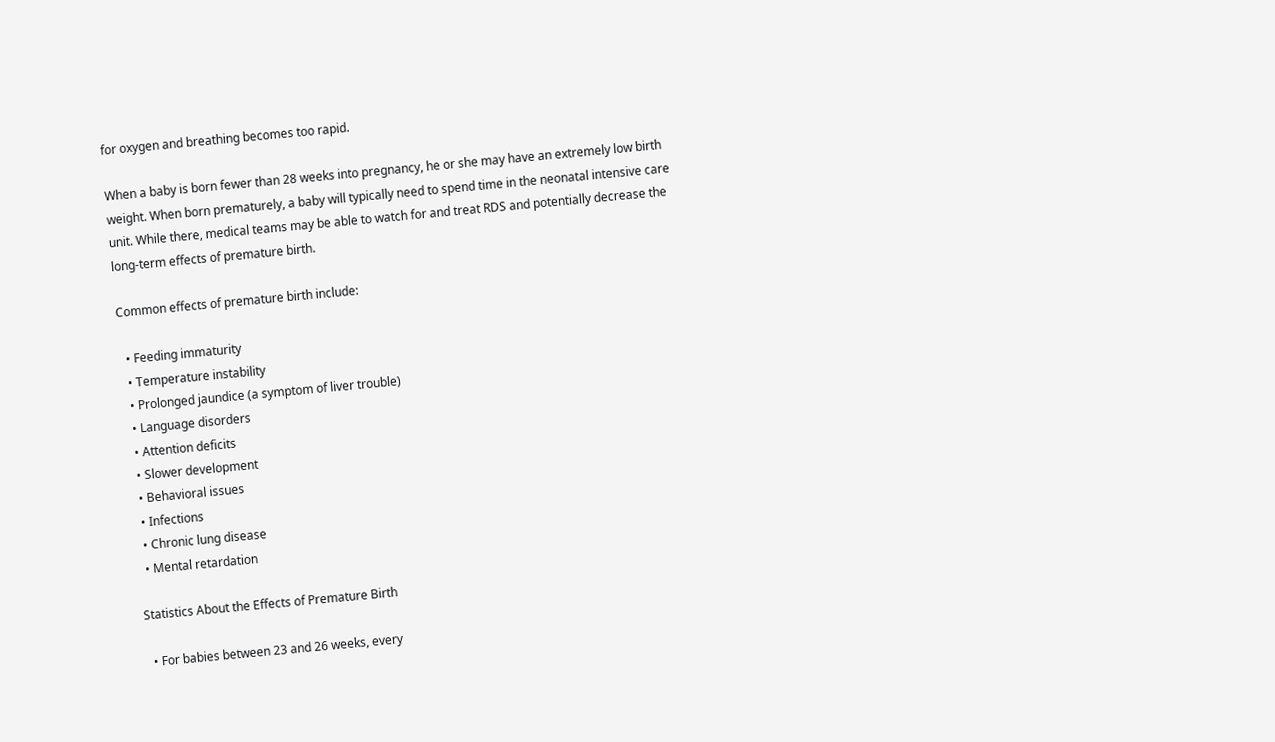for oxygen and breathing becomes too rapid.

When a baby is born fewer than 28 weeks into pregnancy, he or she may have an extremely low birth weight. When born prematurely, a baby will typically need to spend time in the neonatal intensive care unit. While there, medical teams may be able to watch for and treat RDS and potentially decrease the long-term effects of premature birth.

Common effects of premature birth include:

  • Feeding immaturity
  • Temperature instability
  • Prolonged jaundice (a symptom of liver trouble)
  • Language disorders
  • Attention deficits
  • Slower development
  • Behavioral issues
  • Infections
  • Chronic lung disease
  • Mental retardation

Statistics About the Effects of Premature Birth

  • For babies between 23 and 26 weeks, every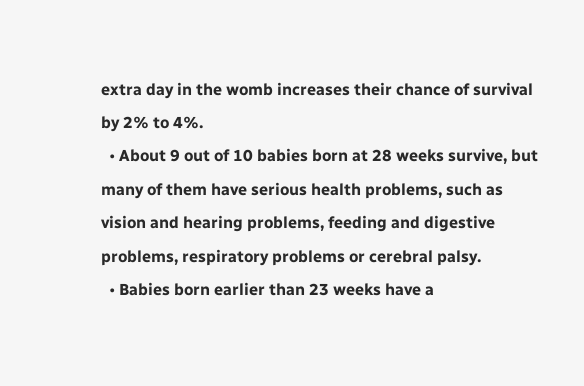extra day in the womb increases their chance of survival by 2% to 4%.
  • About 9 out of 10 babies born at 28 weeks survive, but many of them have serious health problems, such as vision and hearing problems, feeding and digestive problems, respiratory problems or cerebral palsy.
  • Babies born earlier than 23 weeks have a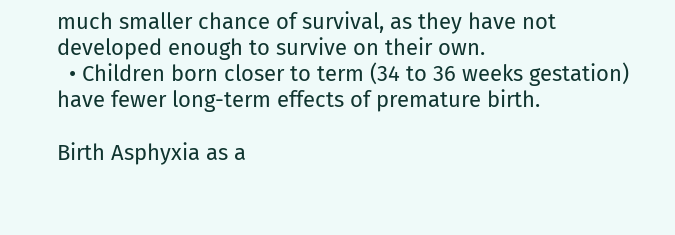much smaller chance of survival, as they have not developed enough to survive on their own.
  • Children born closer to term (34 to 36 weeks gestation) have fewer long-term effects of premature birth.

Birth Asphyxia as a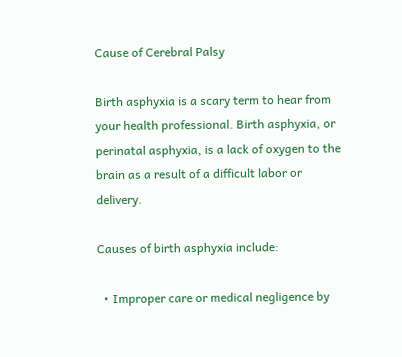Cause of Cerebral Palsy

Birth asphyxia is a scary term to hear from your health professional. Birth asphyxia, or perinatal asphyxia, is a lack of oxygen to the brain as a result of a difficult labor or delivery.

Causes of birth asphyxia include:

  • Improper care or medical negligence by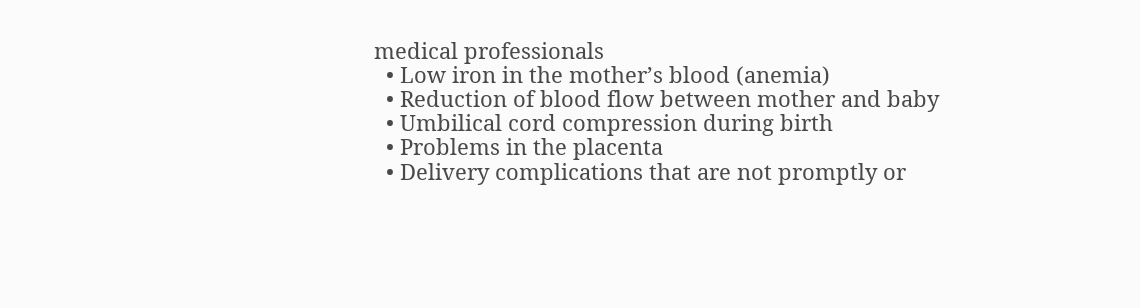medical professionals
  • Low iron in the mother’s blood (anemia)
  • Reduction of blood flow between mother and baby
  • Umbilical cord compression during birth
  • Problems in the placenta
  • Delivery complications that are not promptly or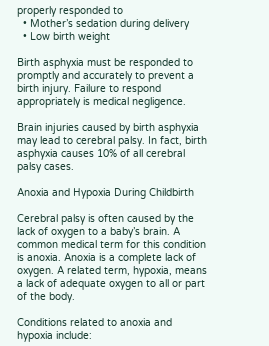properly responded to
  • Mother’s sedation during delivery
  • Low birth weight

Birth asphyxia must be responded to promptly and accurately to prevent a birth injury. Failure to respond appropriately is medical negligence.

Brain injuries caused by birth asphyxia may lead to cerebral palsy. In fact, birth asphyxia causes 10% of all cerebral palsy cases.

Anoxia and Hypoxia During Childbirth

Cerebral palsy is often caused by the lack of oxygen to a baby’s brain. A common medical term for this condition is anoxia. Anoxia is a complete lack of oxygen. A related term, hypoxia, means a lack of adequate oxygen to all or part of the body.

Conditions related to anoxia and hypoxia include: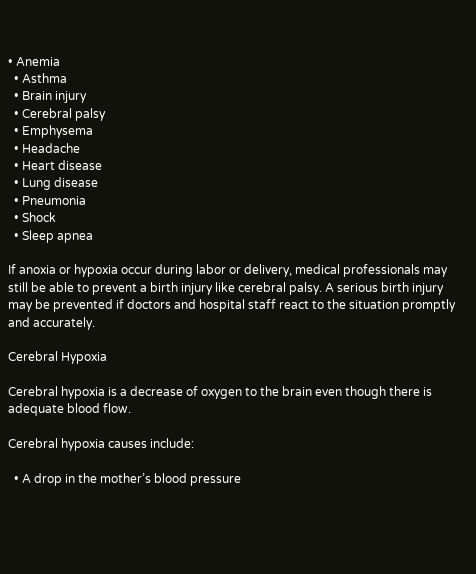• Anemia
  • Asthma
  • Brain injury
  • Cerebral palsy
  • Emphysema
  • Headache
  • Heart disease
  • Lung disease
  • Pneumonia
  • Shock
  • Sleep apnea

If anoxia or hypoxia occur during labor or delivery, medical professionals may still be able to prevent a birth injury like cerebral palsy. A serious birth injury may be prevented if doctors and hospital staff react to the situation promptly and accurately.

Cerebral Hypoxia

Cerebral hypoxia is a decrease of oxygen to the brain even though there is adequate blood flow.

Cerebral hypoxia causes include:

  • A drop in the mother’s blood pressure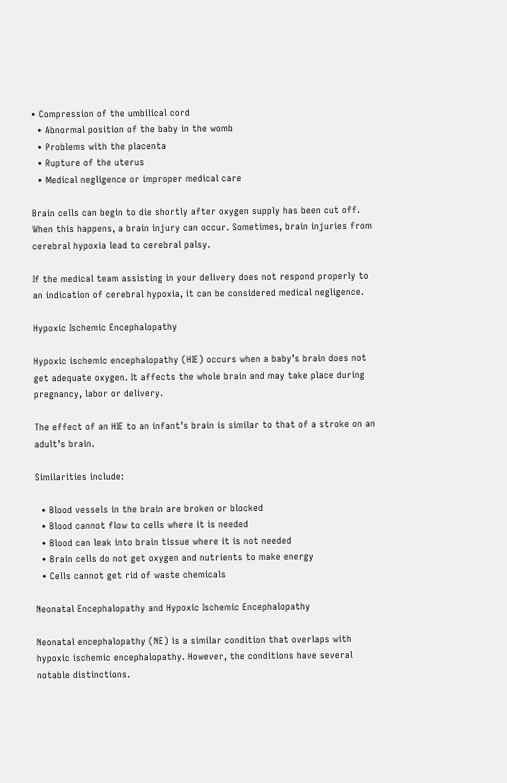• Compression of the umbilical cord
  • Abnormal position of the baby in the womb
  • Problems with the placenta
  • Rupture of the uterus
  • Medical negligence or improper medical care

Brain cells can begin to die shortly after oxygen supply has been cut off. When this happens, a brain injury can occur. Sometimes, brain injuries from cerebral hypoxia lead to cerebral palsy.

If the medical team assisting in your delivery does not respond properly to an indication of cerebral hypoxia, it can be considered medical negligence.

Hypoxic Ischemic Encephalopathy

Hypoxic ischemic encephalopathy (HIE) occurs when a baby’s brain does not get adequate oxygen. It affects the whole brain and may take place during pregnancy, labor or delivery.

The effect of an HIE to an infant’s brain is similar to that of a stroke on an adult’s brain.

Similarities include:

  • Blood vessels in the brain are broken or blocked
  • Blood cannot flow to cells where it is needed
  • Blood can leak into brain tissue where it is not needed
  • Brain cells do not get oxygen and nutrients to make energy
  • Cells cannot get rid of waste chemicals

Neonatal Encephalopathy and Hypoxic Ischemic Encephalopathy

Neonatal encephalopathy (NE) is a similar condition that overlaps with hypoxic ischemic encephalopathy. However, the conditions have several notable distinctions.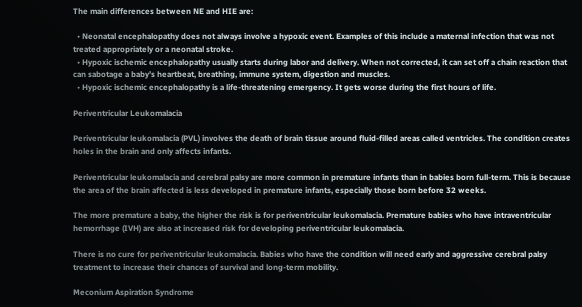The main differences between NE and HIE are:

  • Neonatal encephalopathy does not always involve a hypoxic event. Examples of this include a maternal infection that was not treated appropriately or a neonatal stroke.
  • Hypoxic ischemic encephalopathy usually starts during labor and delivery. When not corrected, it can set off a chain reaction that can sabotage a baby’s heartbeat, breathing, immune system, digestion and muscles.
  • Hypoxic ischemic encephalopathy is a life-threatening emergency. It gets worse during the first hours of life.

Periventricular Leukomalacia

Periventricular leukomalacia (PVL) involves the death of brain tissue around fluid-filled areas called ventricles. The condition creates holes in the brain and only affects infants.

Periventricular leukomalacia and cerebral palsy are more common in premature infants than in babies born full-term. This is because the area of the brain affected is less developed in premature infants, especially those born before 32 weeks.

The more premature a baby, the higher the risk is for periventricular leukomalacia. Premature babies who have intraventricular hemorrhage (IVH) are also at increased risk for developing periventricular leukomalacia.

There is no cure for periventricular leukomalacia. Babies who have the condition will need early and aggressive cerebral palsy treatment to increase their chances of survival and long-term mobility.

Meconium Aspiration Syndrome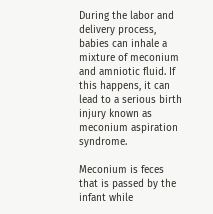During the labor and delivery process, babies can inhale a mixture of meconium and amniotic fluid. If this happens, it can lead to a serious birth injury known as meconium aspiration syndrome.

Meconium is feces that is passed by the infant while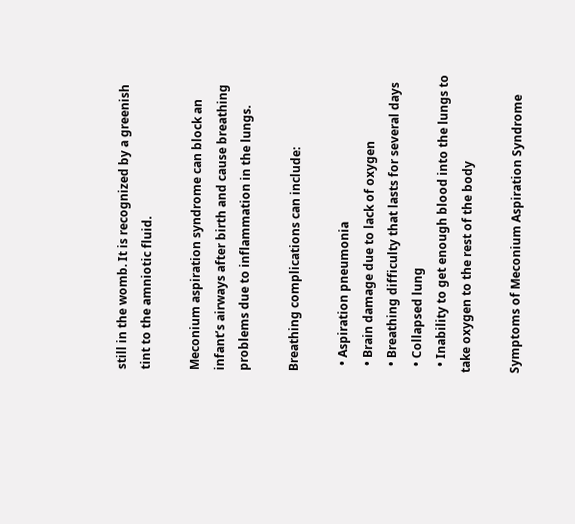still in the womb. It is recognized by a greenish tint to the amniotic fluid.

Meconium aspiration syndrome can block an infant’s airways after birth and cause breathing problems due to inflammation in the lungs.

Breathing complications can include:

  • Aspiration pneumonia
  • Brain damage due to lack of oxygen
  • Breathing difficulty that lasts for several days
  • Collapsed lung
  • Inability to get enough blood into the lungs to take oxygen to the rest of the body

Symptoms of Meconium Aspiration Syndrome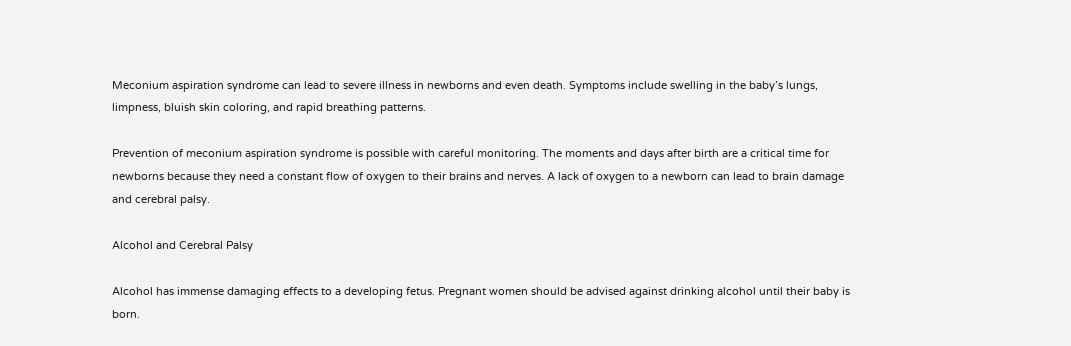Meconium aspiration syndrome can lead to severe illness in newborns and even death. Symptoms include swelling in the baby’s lungs, limpness, bluish skin coloring, and rapid breathing patterns.

Prevention of meconium aspiration syndrome is possible with careful monitoring. The moments and days after birth are a critical time for newborns because they need a constant flow of oxygen to their brains and nerves. A lack of oxygen to a newborn can lead to brain damage and cerebral palsy.

Alcohol and Cerebral Palsy

Alcohol has immense damaging effects to a developing fetus. Pregnant women should be advised against drinking alcohol until their baby is born.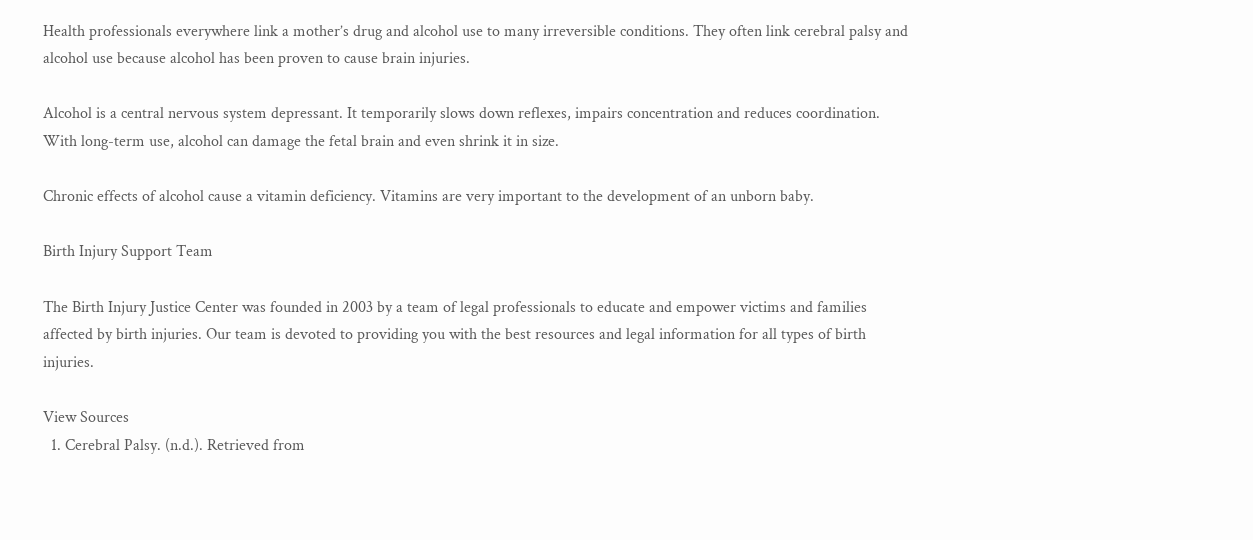Health professionals everywhere link a mother’s drug and alcohol use to many irreversible conditions. They often link cerebral palsy and alcohol use because alcohol has been proven to cause brain injuries.

Alcohol is a central nervous system depressant. It temporarily slows down reflexes, impairs concentration and reduces coordination. With long-term use, alcohol can damage the fetal brain and even shrink it in size.

Chronic effects of alcohol cause a vitamin deficiency. Vitamins are very important to the development of an unborn baby.

Birth Injury Support Team

The Birth Injury Justice Center was founded in 2003 by a team of legal professionals to educate and empower victims and families affected by birth injuries. Our team is devoted to providing you with the best resources and legal information for all types of birth injuries.

View Sources
  1. Cerebral Palsy. (n.d.). Retrieved from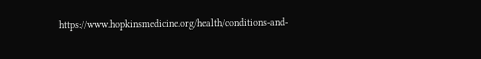https://www.hopkinsmedicine.org/health/conditions-and-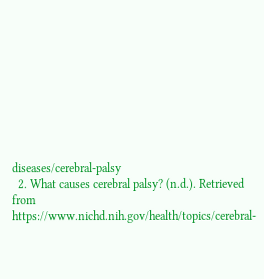diseases/cerebral-palsy
  2. What causes cerebral palsy? (n.d.). Retrieved from https://www.nichd.nih.gov/health/topics/cerebral-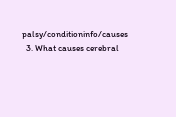palsy/conditioninfo/causes
  3. What causes cerebral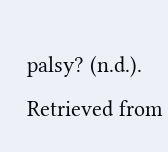palsy? (n.d.). Retrieved from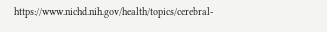https://www.nichd.nih.gov/health/topics/cerebral-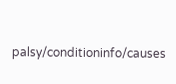palsy/conditioninfo/causes